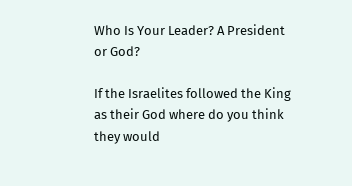Who Is Your Leader? A President or God?

If the Israelites followed the King as their God where do you think they would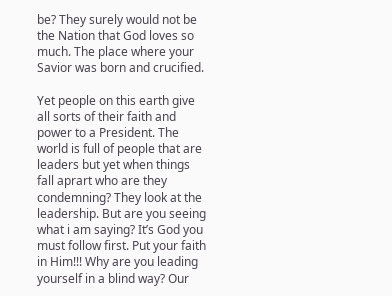be? They surely would not be the Nation that God loves so much. The place where your Savior was born and crucified.

Yet people on this earth give all sorts of their faith and power to a President. The world is full of people that are leaders but yet when things fall aprart who are they condemning? They look at the leadership. But are you seeing what i am saying? It’s God you must follow first. Put your faith in Him!!! Why are you leading yourself in a blind way? Our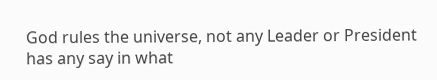God rules the universe, not any Leader or President has any say in what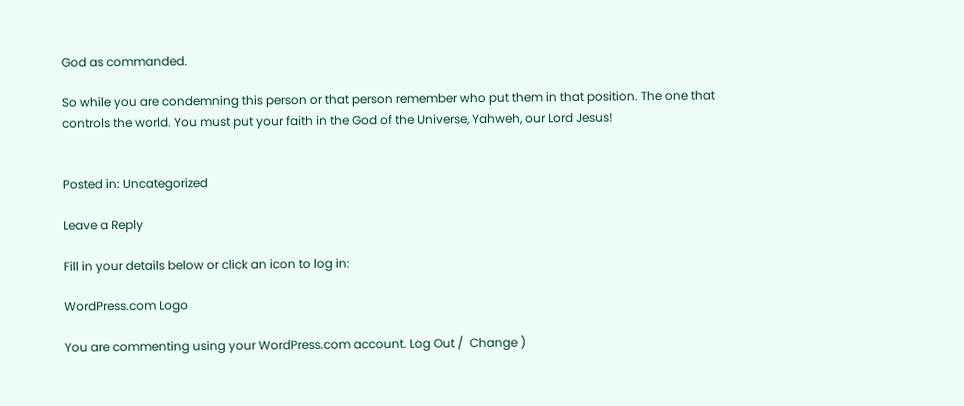God as commanded.

So while you are condemning this person or that person remember who put them in that position. The one that controls the world. You must put your faith in the God of the Universe, Yahweh, our Lord Jesus!


Posted in: Uncategorized

Leave a Reply

Fill in your details below or click an icon to log in:

WordPress.com Logo

You are commenting using your WordPress.com account. Log Out /  Change )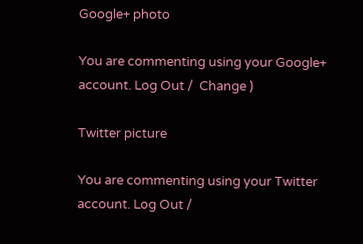Google+ photo

You are commenting using your Google+ account. Log Out /  Change )

Twitter picture

You are commenting using your Twitter account. Log Out /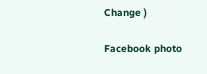Change )

Facebook photo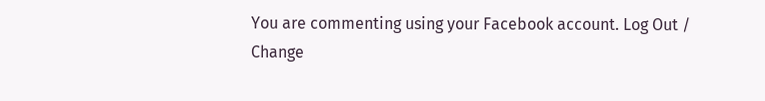You are commenting using your Facebook account. Log Out /  Change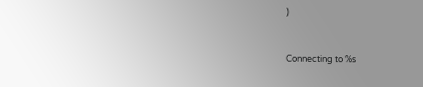)


Connecting to %s